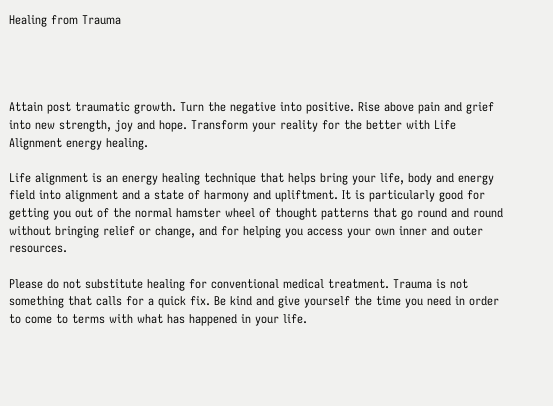Healing from Trauma




Attain post traumatic growth. Turn the negative into positive. Rise above pain and grief into new strength, joy and hope. Transform your reality for the better with Life Alignment energy healing.

Life alignment is an energy healing technique that helps bring your life, body and energy field into alignment and a state of harmony and upliftment. It is particularly good for getting you out of the normal hamster wheel of thought patterns that go round and round without bringing relief or change, and for helping you access your own inner and outer resources.

Please do not substitute healing for conventional medical treatment. Trauma is not something that calls for a quick fix. Be kind and give yourself the time you need in order to come to terms with what has happened in your life.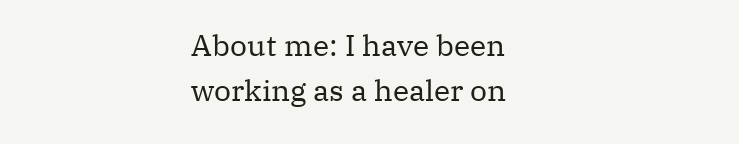About me: I have been working as a healer on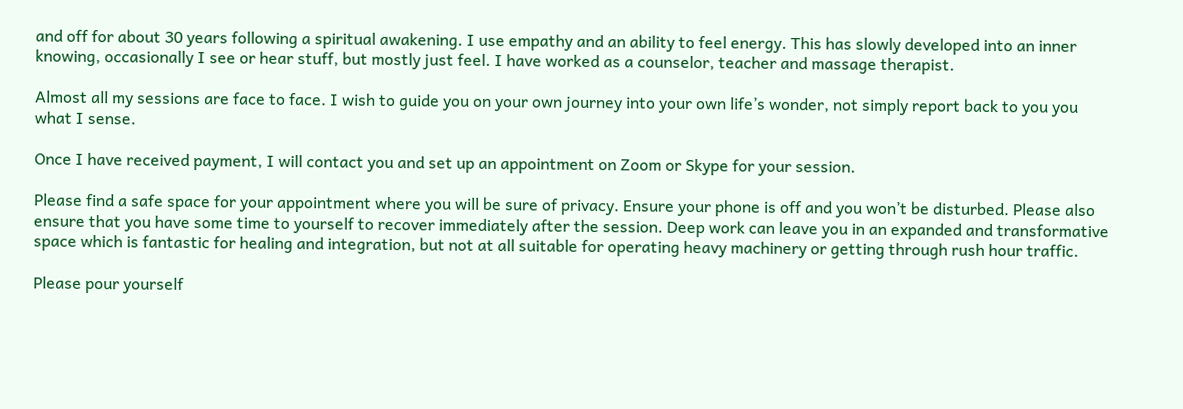and off for about 30 years following a spiritual awakening. I use empathy and an ability to feel energy. This has slowly developed into an inner knowing, occasionally I see or hear stuff, but mostly just feel. I have worked as a counselor, teacher and massage therapist.

Almost all my sessions are face to face. I wish to guide you on your own journey into your own life’s wonder, not simply report back to you you what I sense.

Once I have received payment, I will contact you and set up an appointment on Zoom or Skype for your session.

Please find a safe space for your appointment where you will be sure of privacy. Ensure your phone is off and you won’t be disturbed. Please also ensure that you have some time to yourself to recover immediately after the session. Deep work can leave you in an expanded and transformative space which is fantastic for healing and integration, but not at all suitable for operating heavy machinery or getting through rush hour traffic.

Please pour yourself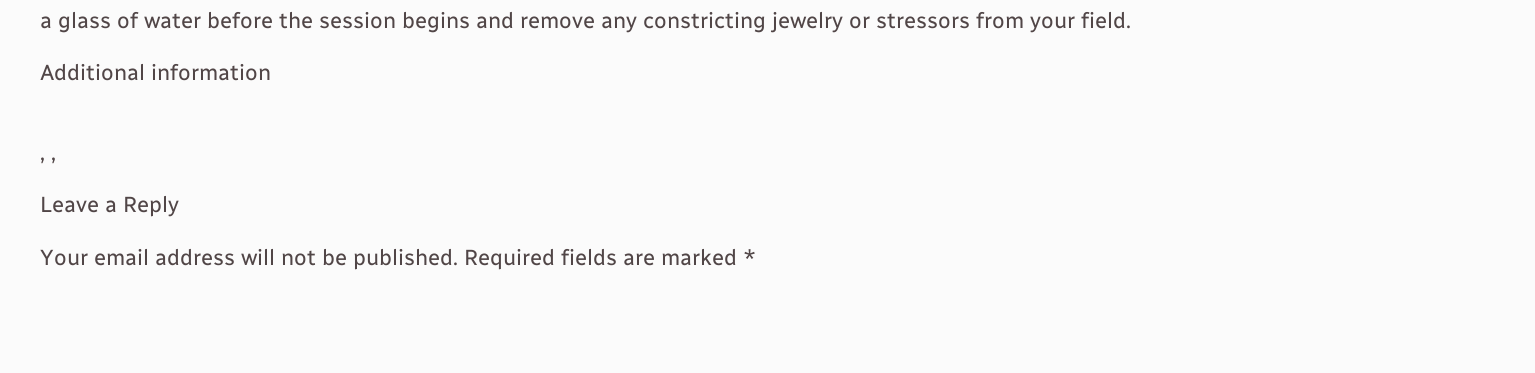a glass of water before the session begins and remove any constricting jewelry or stressors from your field.

Additional information


, ,

Leave a Reply

Your email address will not be published. Required fields are marked *